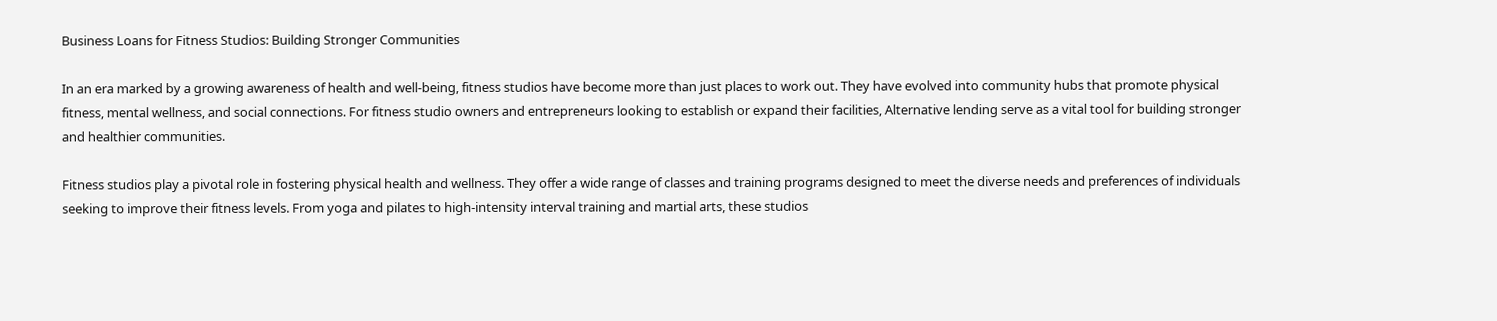Business Loans for Fitness Studios: Building Stronger Communities

In an era marked by a growing awareness of health and well-being, fitness studios have become more than just places to work out. They have evolved into community hubs that promote physical fitness, mental wellness, and social connections. For fitness studio owners and entrepreneurs looking to establish or expand their facilities, Alternative lending serve as a vital tool for building stronger and healthier communities.

Fitness studios play a pivotal role in fostering physical health and wellness. They offer a wide range of classes and training programs designed to meet the diverse needs and preferences of individuals seeking to improve their fitness levels. From yoga and pilates to high-intensity interval training and martial arts, these studios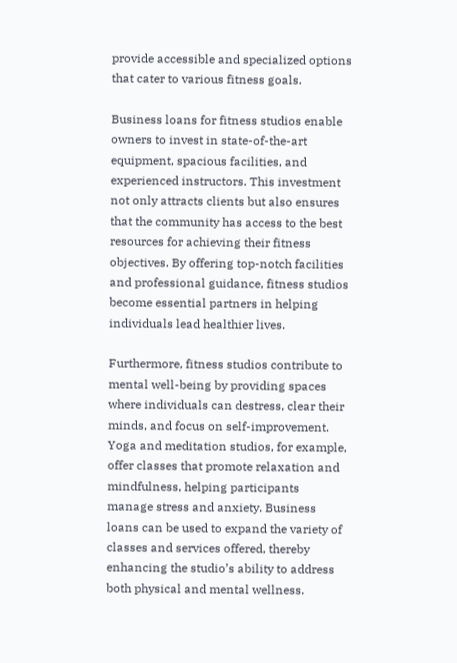provide accessible and specialized options that cater to various fitness goals.

Business loans for fitness studios enable owners to invest in state-of-the-art equipment, spacious facilities, and experienced instructors. This investment not only attracts clients but also ensures that the community has access to the best resources for achieving their fitness objectives. By offering top-notch facilities and professional guidance, fitness studios become essential partners in helping individuals lead healthier lives.

Furthermore, fitness studios contribute to mental well-being by providing spaces where individuals can destress, clear their minds, and focus on self-improvement. Yoga and meditation studios, for example, offer classes that promote relaxation and mindfulness, helping participants manage stress and anxiety. Business loans can be used to expand the variety of classes and services offered, thereby enhancing the studio’s ability to address both physical and mental wellness.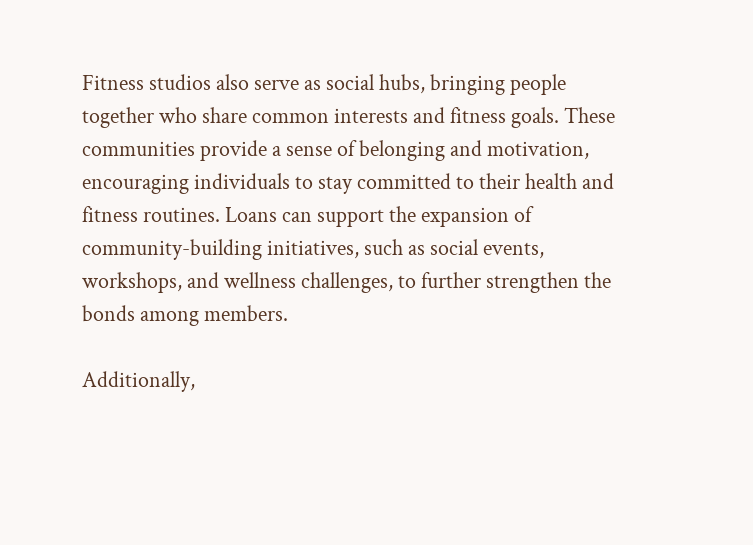Fitness studios also serve as social hubs, bringing people together who share common interests and fitness goals. These communities provide a sense of belonging and motivation, encouraging individuals to stay committed to their health and fitness routines. Loans can support the expansion of community-building initiatives, such as social events, workshops, and wellness challenges, to further strengthen the bonds among members.

Additionally,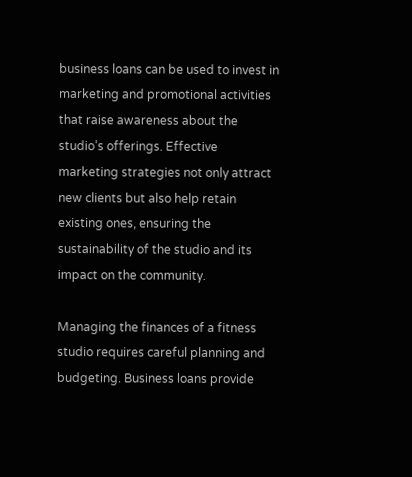business loans can be used to invest in marketing and promotional activities that raise awareness about the studio’s offerings. Effective marketing strategies not only attract new clients but also help retain existing ones, ensuring the sustainability of the studio and its impact on the community.

Managing the finances of a fitness studio requires careful planning and budgeting. Business loans provide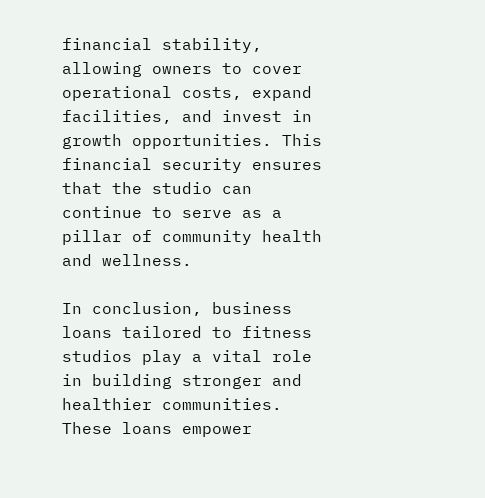financial stability, allowing owners to cover operational costs, expand facilities, and invest in growth opportunities. This financial security ensures that the studio can continue to serve as a pillar of community health and wellness.

In conclusion, business loans tailored to fitness studios play a vital role in building stronger and healthier communities. These loans empower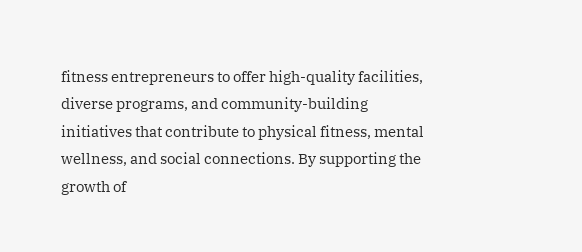fitness entrepreneurs to offer high-quality facilities, diverse programs, and community-building initiatives that contribute to physical fitness, mental wellness, and social connections. By supporting the growth of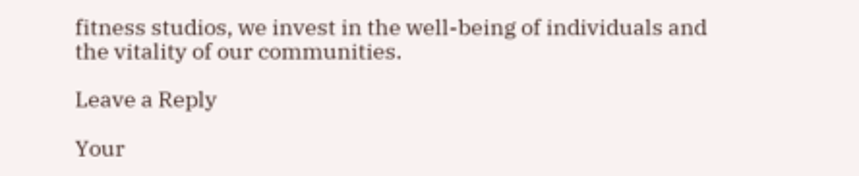fitness studios, we invest in the well-being of individuals and the vitality of our communities.

Leave a Reply

Your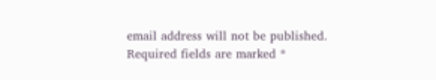email address will not be published. Required fields are marked *